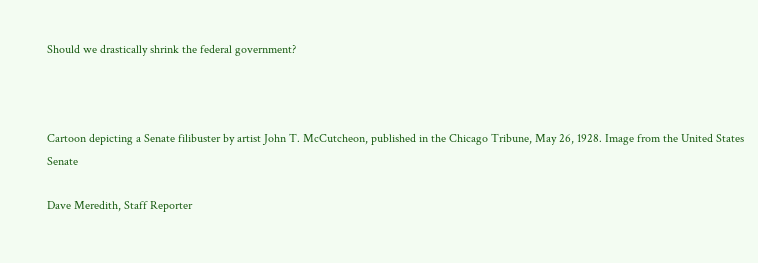Should we drastically shrink the federal government?



Cartoon depicting a Senate filibuster by artist John T. McCutcheon, published in the Chicago Tribune, May 26, 1928. Image from the United States Senate

Dave Meredith, Staff Reporter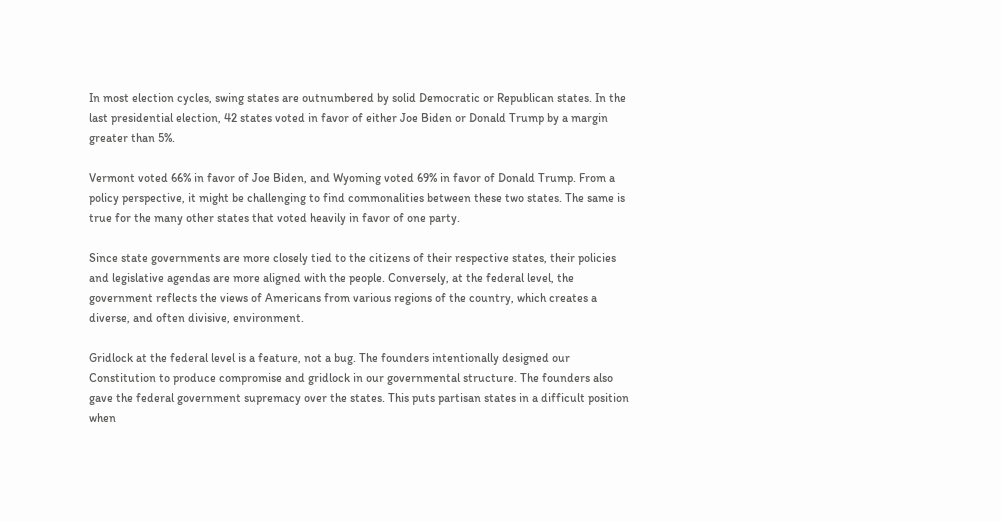In most election cycles, swing states are outnumbered by solid Democratic or Republican states. In the last presidential election, 42 states voted in favor of either Joe Biden or Donald Trump by a margin greater than 5%.

Vermont voted 66% in favor of Joe Biden, and Wyoming voted 69% in favor of Donald Trump. From a policy perspective, it might be challenging to find commonalities between these two states. The same is true for the many other states that voted heavily in favor of one party.

Since state governments are more closely tied to the citizens of their respective states, their policies and legislative agendas are more aligned with the people. Conversely, at the federal level, the government reflects the views of Americans from various regions of the country, which creates a diverse, and often divisive, environment.

Gridlock at the federal level is a feature, not a bug. The founders intentionally designed our Constitution to produce compromise and gridlock in our governmental structure. The founders also gave the federal government supremacy over the states. This puts partisan states in a difficult position when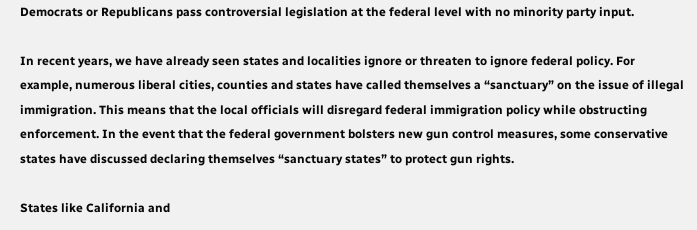Democrats or Republicans pass controversial legislation at the federal level with no minority party input.

In recent years, we have already seen states and localities ignore or threaten to ignore federal policy. For example, numerous liberal cities, counties and states have called themselves a “sanctuary” on the issue of illegal immigration. This means that the local officials will disregard federal immigration policy while obstructing enforcement. In the event that the federal government bolsters new gun control measures, some conservative states have discussed declaring themselves “sanctuary states” to protect gun rights.

States like California and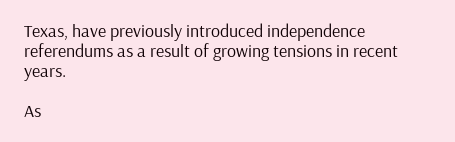Texas, have previously introduced independence referendums as a result of growing tensions in recent years.

As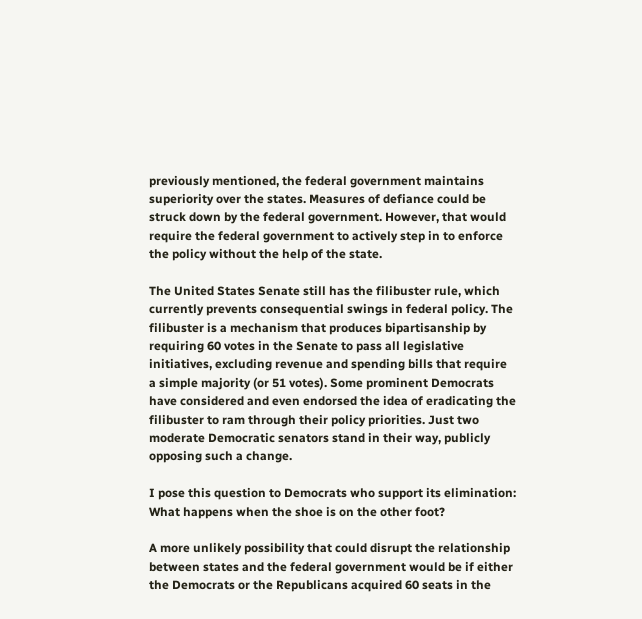previously mentioned, the federal government maintains superiority over the states. Measures of defiance could be struck down by the federal government. However, that would require the federal government to actively step in to enforce the policy without the help of the state.

The United States Senate still has the filibuster rule, which currently prevents consequential swings in federal policy. The filibuster is a mechanism that produces bipartisanship by requiring 60 votes in the Senate to pass all legislative initiatives, excluding revenue and spending bills that require a simple majority (or 51 votes). Some prominent Democrats have considered and even endorsed the idea of eradicating the filibuster to ram through their policy priorities. Just two moderate Democratic senators stand in their way, publicly opposing such a change.

I pose this question to Democrats who support its elimination: What happens when the shoe is on the other foot?

A more unlikely possibility that could disrupt the relationship between states and the federal government would be if either the Democrats or the Republicans acquired 60 seats in the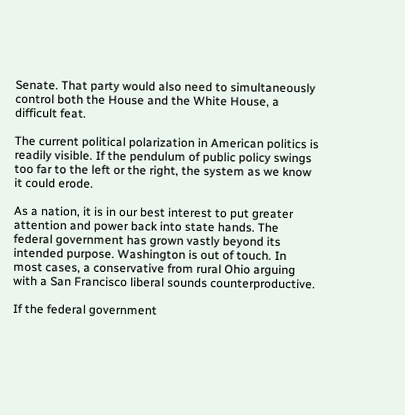Senate. That party would also need to simultaneously control both the House and the White House, a difficult feat.

The current political polarization in American politics is readily visible. If the pendulum of public policy swings too far to the left or the right, the system as we know it could erode.

As a nation, it is in our best interest to put greater attention and power back into state hands. The federal government has grown vastly beyond its intended purpose. Washington is out of touch. In most cases, a conservative from rural Ohio arguing with a San Francisco liberal sounds counterproductive.

If the federal government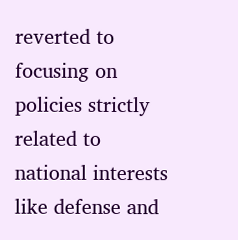reverted to focusing on policies strictly related to national interests like defense and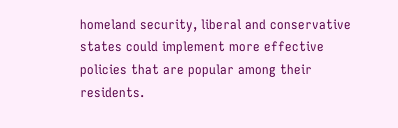homeland security, liberal and conservative states could implement more effective policies that are popular among their residents.